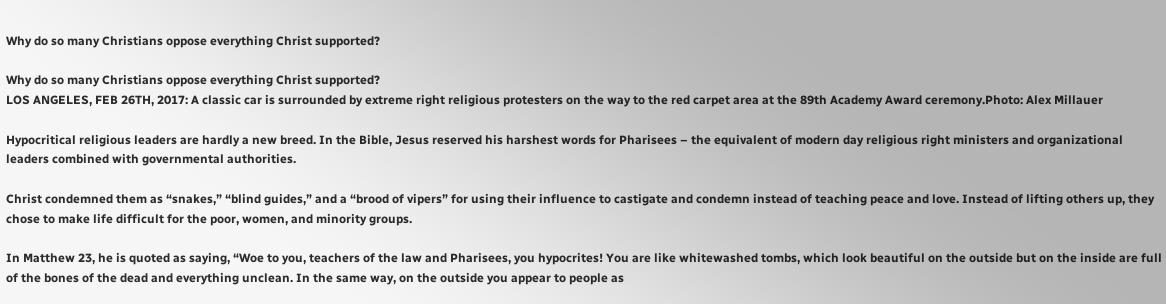Why do so many Christians oppose everything Christ supported?

Why do so many Christians oppose everything Christ supported?
LOS ANGELES, FEB 26TH, 2017: A classic car is surrounded by extreme right religious protesters on the way to the red carpet area at the 89th Academy Award ceremony.Photo: Alex Millauer

Hypocritical religious leaders are hardly a new breed. In the Bible, Jesus reserved his harshest words for Pharisees – the equivalent of modern day religious right ministers and organizational leaders combined with governmental authorities.

Christ condemned them as “snakes,” “blind guides,” and a “brood of vipers” for using their influence to castigate and condemn instead of teaching peace and love. Instead of lifting others up, they chose to make life difficult for the poor, women, and minority groups.

In Matthew 23, he is quoted as saying, “Woe to you, teachers of the law and Pharisees, you hypocrites! You are like whitewashed tombs, which look beautiful on the outside but on the inside are full of the bones of the dead and everything unclean. In the same way, on the outside you appear to people as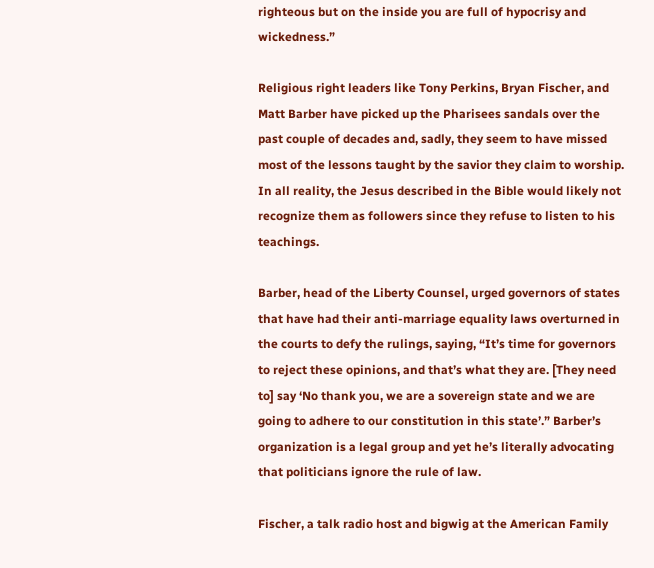righteous but on the inside you are full of hypocrisy and wickedness.”

Religious right leaders like Tony Perkins, Bryan Fischer, and Matt Barber have picked up the Pharisees sandals over the past couple of decades and, sadly, they seem to have missed most of the lessons taught by the savior they claim to worship. In all reality, the Jesus described in the Bible would likely not recognize them as followers since they refuse to listen to his teachings.

Barber, head of the Liberty Counsel, urged governors of states that have had their anti-marriage equality laws overturned in the courts to defy the rulings, saying, “It’s time for governors to reject these opinions, and that’s what they are. [They need to] say ‘No thank you, we are a sovereign state and we are going to adhere to our constitution in this state’.” Barber’s organization is a legal group and yet he’s literally advocating that politicians ignore the rule of law.

Fischer, a talk radio host and bigwig at the American Family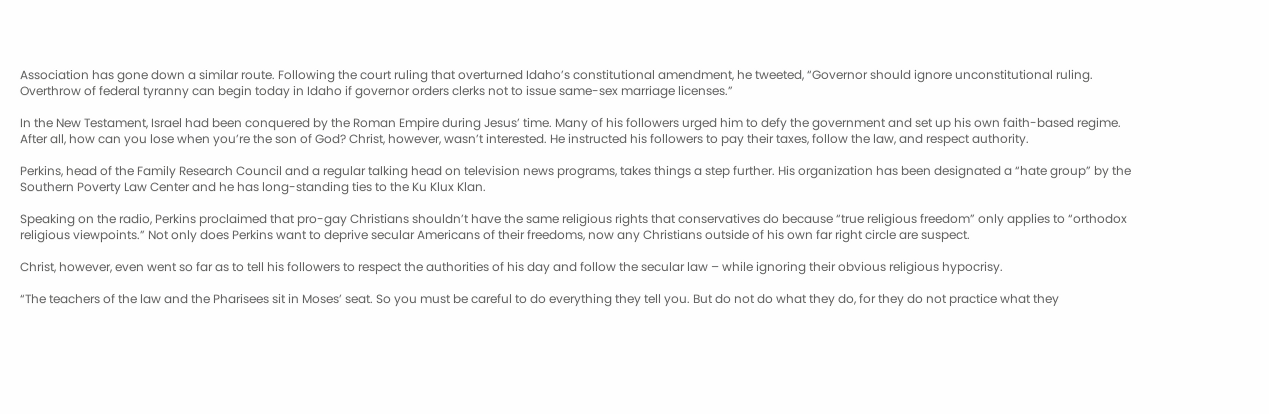Association has gone down a similar route. Following the court ruling that overturned Idaho’s constitutional amendment, he tweeted, “Governor should ignore unconstitutional ruling. Overthrow of federal tyranny can begin today in Idaho if governor orders clerks not to issue same-sex marriage licenses.”

In the New Testament, Israel had been conquered by the Roman Empire during Jesus’ time. Many of his followers urged him to defy the government and set up his own faith-based regime. After all, how can you lose when you’re the son of God? Christ, however, wasn’t interested. He instructed his followers to pay their taxes, follow the law, and respect authority.

Perkins, head of the Family Research Council and a regular talking head on television news programs, takes things a step further. His organization has been designated a “hate group” by the Southern Poverty Law Center and he has long-standing ties to the Ku Klux Klan.

Speaking on the radio, Perkins proclaimed that pro-gay Christians shouldn’t have the same religious rights that conservatives do because “true religious freedom” only applies to “orthodox religious viewpoints.” Not only does Perkins want to deprive secular Americans of their freedoms, now any Christians outside of his own far right circle are suspect.

Christ, however, even went so far as to tell his followers to respect the authorities of his day and follow the secular law – while ignoring their obvious religious hypocrisy.

“The teachers of the law and the Pharisees sit in Moses’ seat. So you must be careful to do everything they tell you. But do not do what they do, for they do not practice what they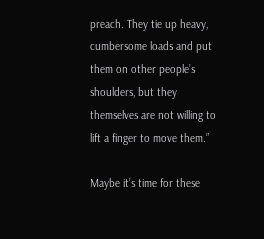preach. They tie up heavy, cumbersome loads and put them on other people’s shoulders, but they themselves are not willing to lift a finger to move them.”

Maybe it’s time for these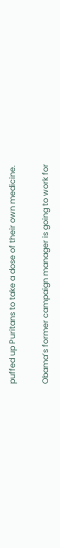puffed up Puritans to take a dose of their own medicine.

Obama’s former campaign manager is going to work for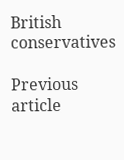British conservatives

Previous article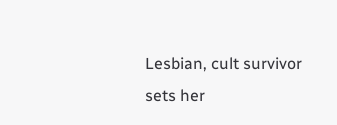Lesbian, cult survivor sets her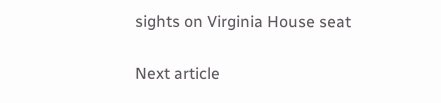sights on Virginia House seat

Next article